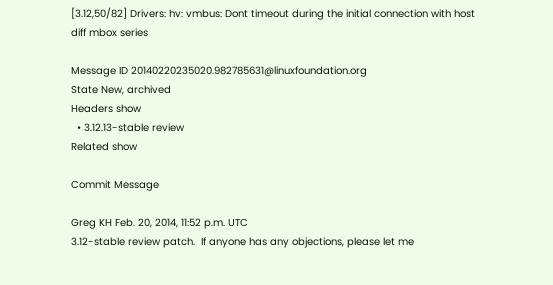[3.12,50/82] Drivers: hv: vmbus: Dont timeout during the initial connection with host
diff mbox series

Message ID 20140220235020.982785631@linuxfoundation.org
State New, archived
Headers show
  • 3.12.13-stable review
Related show

Commit Message

Greg KH Feb. 20, 2014, 11:52 p.m. UTC
3.12-stable review patch.  If anyone has any objections, please let me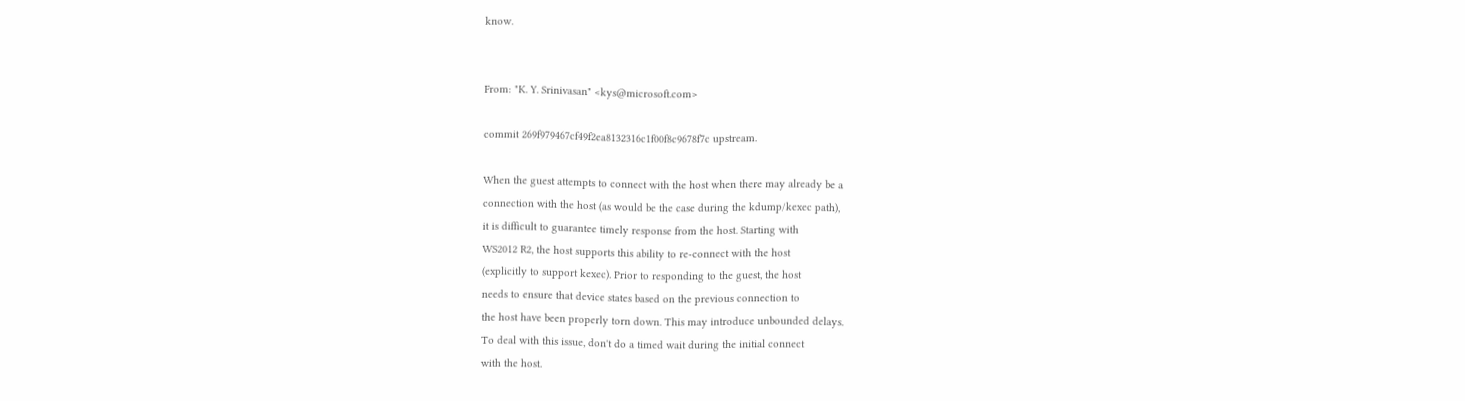know.


From: "K. Y. Srinivasan" <kys@microsoft.com>

commit 269f979467cf49f2ea8132316c1f00f8c9678f7c upstream.

When the guest attempts to connect with the host when there may already be a
connection with the host (as would be the case during the kdump/kexec path),
it is difficult to guarantee timely response from the host. Starting with
WS2012 R2, the host supports this ability to re-connect with the host
(explicitly to support kexec). Prior to responding to the guest, the host
needs to ensure that device states based on the previous connection to
the host have been properly torn down. This may introduce unbounded delays.
To deal with this issue, don't do a timed wait during the initial connect
with the host.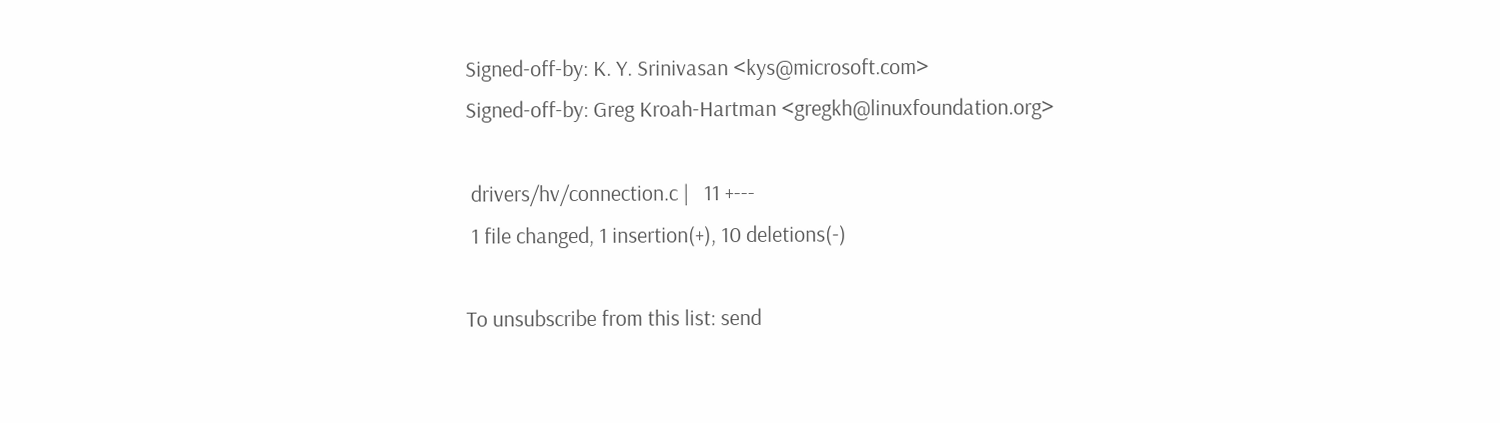Signed-off-by: K. Y. Srinivasan <kys@microsoft.com>
Signed-off-by: Greg Kroah-Hartman <gregkh@linuxfoundation.org>

 drivers/hv/connection.c |   11 +---
 1 file changed, 1 insertion(+), 10 deletions(-)

To unsubscribe from this list: send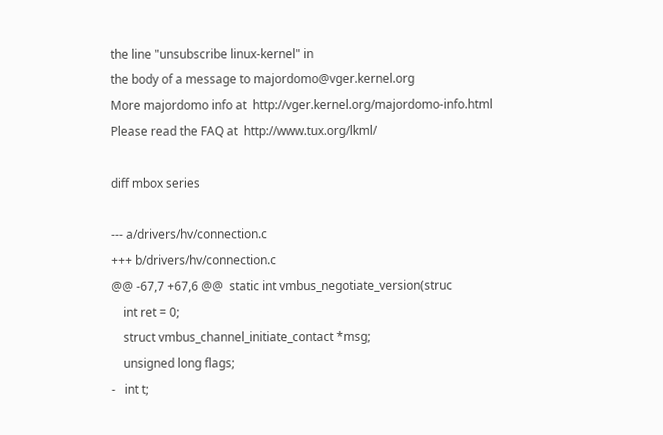the line "unsubscribe linux-kernel" in
the body of a message to majordomo@vger.kernel.org
More majordomo info at  http://vger.kernel.org/majordomo-info.html
Please read the FAQ at  http://www.tux.org/lkml/

diff mbox series

--- a/drivers/hv/connection.c
+++ b/drivers/hv/connection.c
@@ -67,7 +67,6 @@  static int vmbus_negotiate_version(struc
    int ret = 0;
    struct vmbus_channel_initiate_contact *msg;
    unsigned long flags;
-   int t;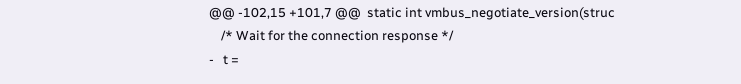@@ -102,15 +101,7 @@  static int vmbus_negotiate_version(struc
    /* Wait for the connection response */
-   t =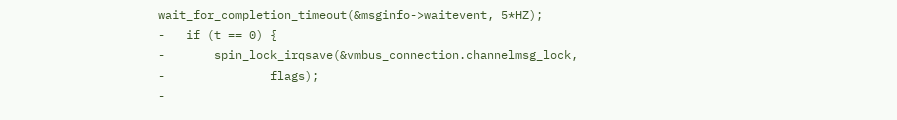wait_for_completion_timeout(&msginfo->waitevent, 5*HZ);
-   if (t == 0) {
-       spin_lock_irqsave(&vmbus_connection.channelmsg_lock,
-               flags);
-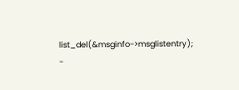list_del(&msginfo->msglistentry);
-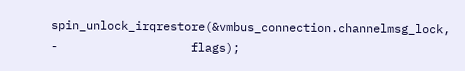spin_unlock_irqrestore(&vmbus_connection.channelmsg_lock,
-                   flags);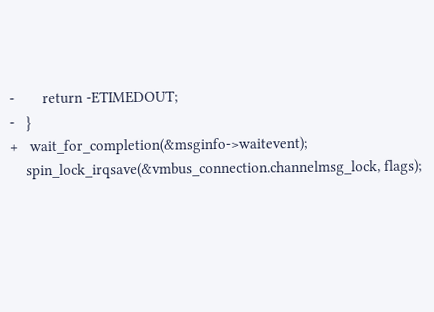-       return -ETIMEDOUT;
-   }
+   wait_for_completion(&msginfo->waitevent);
    spin_lock_irqsave(&vmbus_connection.channelmsg_lock, flags);